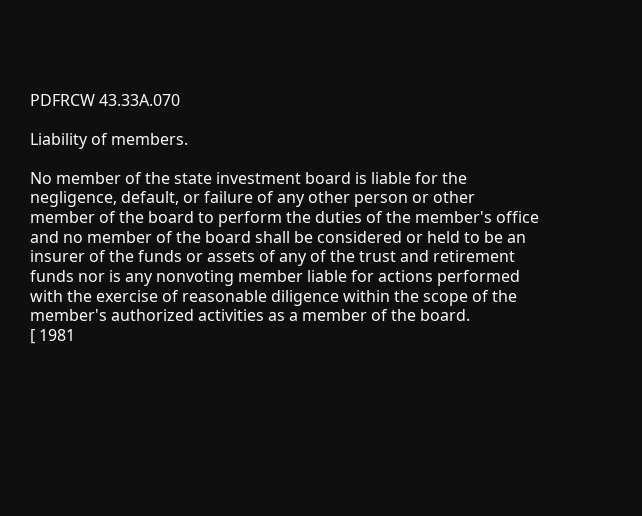PDFRCW 43.33A.070

Liability of members.

No member of the state investment board is liable for the negligence, default, or failure of any other person or other member of the board to perform the duties of the member's office and no member of the board shall be considered or held to be an insurer of the funds or assets of any of the trust and retirement funds nor is any nonvoting member liable for actions performed with the exercise of reasonable diligence within the scope of the member's authorized activities as a member of the board.
[ 1981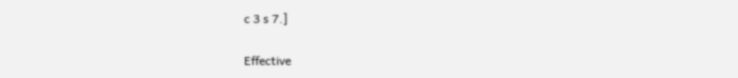c 3 s 7.]


Effective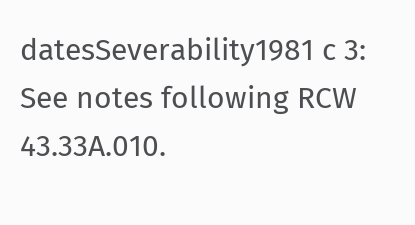datesSeverability1981 c 3: See notes following RCW 43.33A.010.